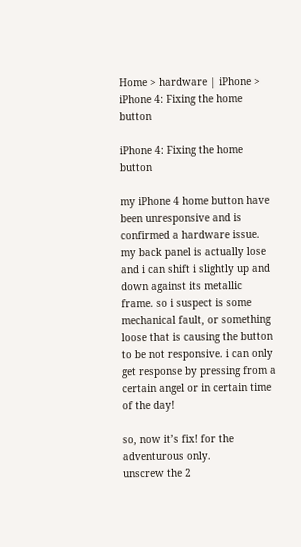Home > hardware | iPhone > iPhone 4: Fixing the home button

iPhone 4: Fixing the home button

my iPhone 4 home button have been unresponsive and is confirmed a hardware issue. my back panel is actually lose and i can shift i slightly up and down against its metallic frame. so i suspect is some mechanical fault, or something loose that is causing the button to be not responsive. i can only get response by pressing from a certain angel or in certain time of the day!

so, now it’s fix! for the adventurous only.
unscrew the 2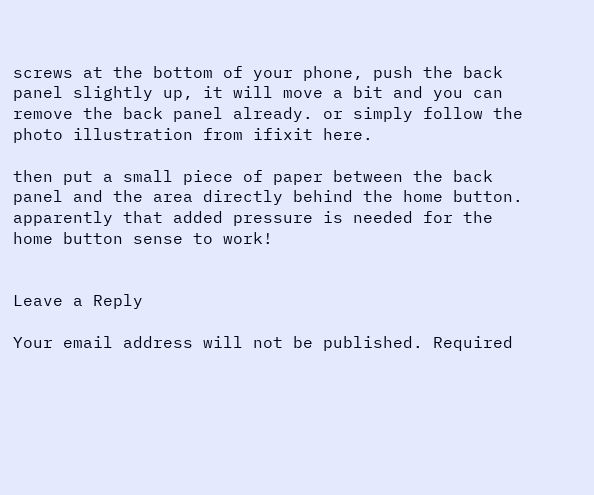screws at the bottom of your phone, push the back panel slightly up, it will move a bit and you can remove the back panel already. or simply follow the photo illustration from ifixit here.

then put a small piece of paper between the back panel and the area directly behind the home button. apparently that added pressure is needed for the home button sense to work!


Leave a Reply

Your email address will not be published. Required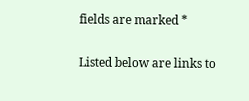fields are marked *


Listed below are links to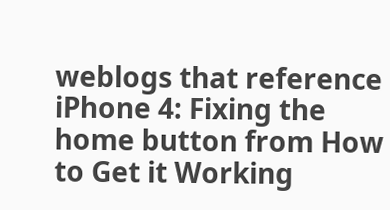weblogs that reference
iPhone 4: Fixing the home button from How to Get it Working